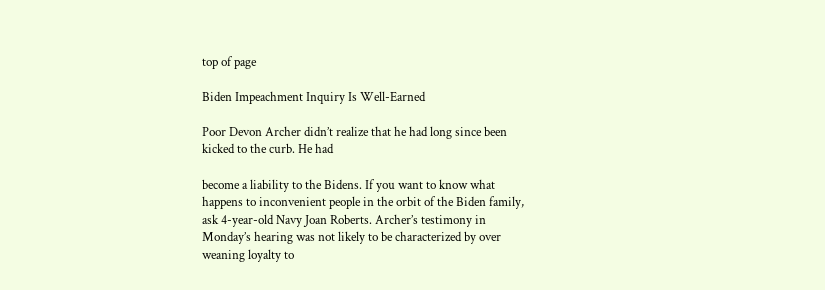top of page

Biden Impeachment Inquiry Is Well-Earned

Poor Devon Archer didn’t realize that he had long since been kicked to the curb. He had

become a liability to the Bidens. If you want to know what happens to inconvenient people in the orbit of the Biden family, ask 4-year-old Navy Joan Roberts. Archer’s testimony in Monday’s hearing was not likely to be characterized by over weaning loyalty to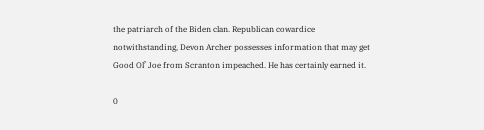the patriarch of the Biden clan. Republican cowardice notwithstanding, Devon Archer possesses information that may get Good Ol’ Joe from Scranton impeached. He has certainly earned it.

0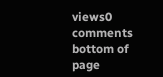views0 comments
bottom of page